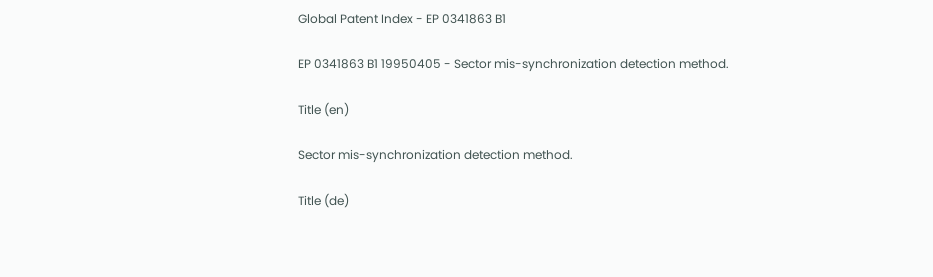Global Patent Index - EP 0341863 B1

EP 0341863 B1 19950405 - Sector mis-synchronization detection method.

Title (en)

Sector mis-synchronization detection method.

Title (de)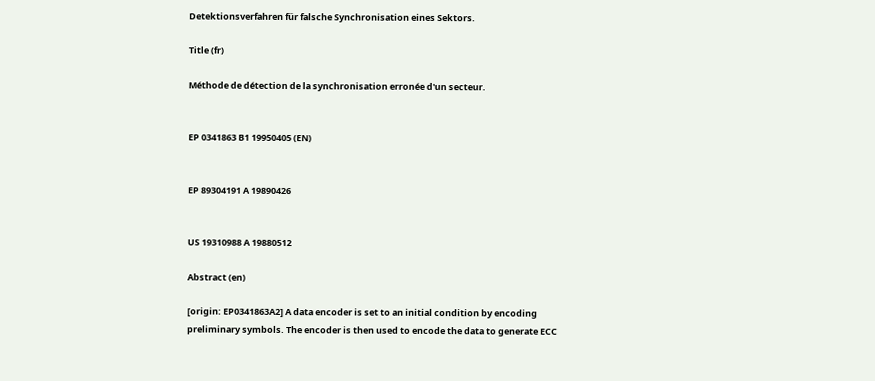Detektionsverfahren für falsche Synchronisation eines Sektors.

Title (fr)

Méthode de détection de la synchronisation erronée d'un secteur.


EP 0341863 B1 19950405 (EN)


EP 89304191 A 19890426


US 19310988 A 19880512

Abstract (en)

[origin: EP0341863A2] A data encoder is set to an initial condition by encoding preliminary symbols. The encoder is then used to encode the data to generate ECC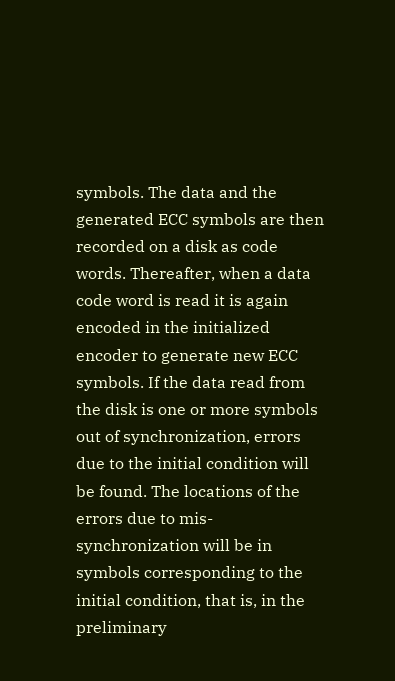symbols. The data and the generated ECC symbols are then recorded on a disk as code words. Thereafter, when a data code word is read it is again encoded in the initialized encoder to generate new ECC symbols. If the data read from the disk is one or more symbols out of synchronization, errors due to the initial condition will be found. The locations of the errors due to mis-synchronization will be in symbols corresponding to the initial condition, that is, in the preliminary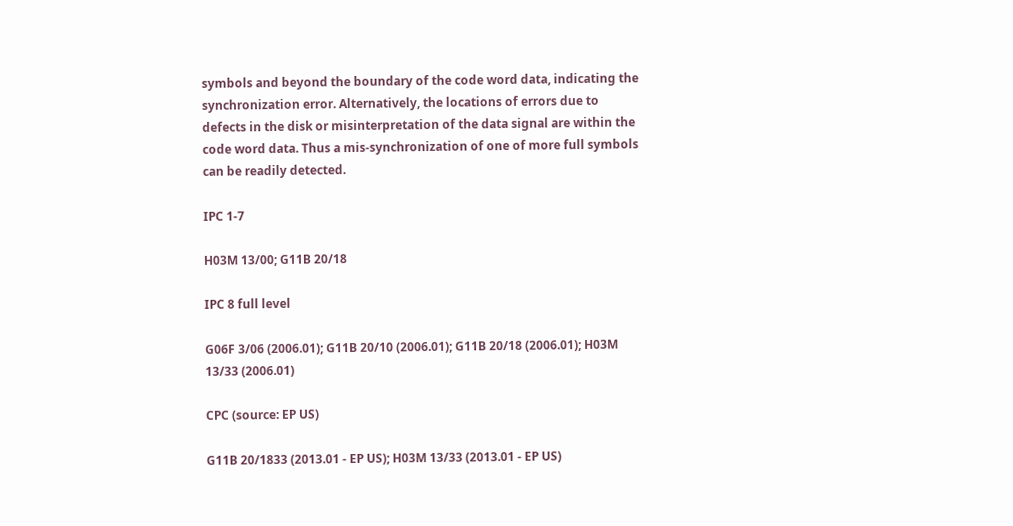symbols and beyond the boundary of the code word data, indicating the synchronization error. Alternatively, the locations of errors due to defects in the disk or misinterpretation of the data signal are within the code word data. Thus a mis-synchronization of one of more full symbols can be readily detected.

IPC 1-7

H03M 13/00; G11B 20/18

IPC 8 full level

G06F 3/06 (2006.01); G11B 20/10 (2006.01); G11B 20/18 (2006.01); H03M 13/33 (2006.01)

CPC (source: EP US)

G11B 20/1833 (2013.01 - EP US); H03M 13/33 (2013.01 - EP US)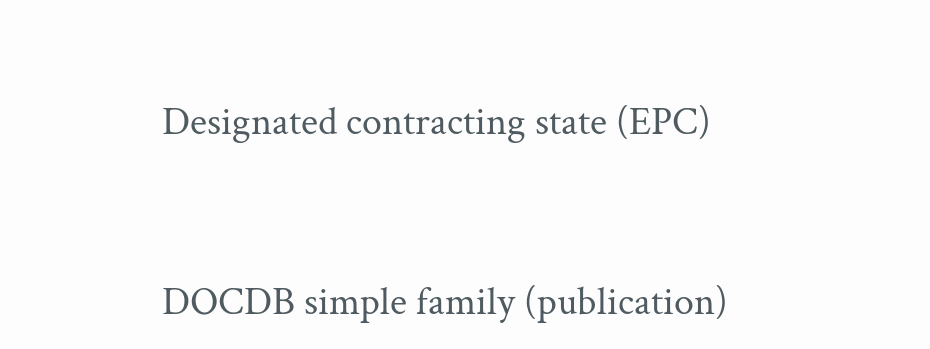Designated contracting state (EPC)


DOCDB simple family (publication)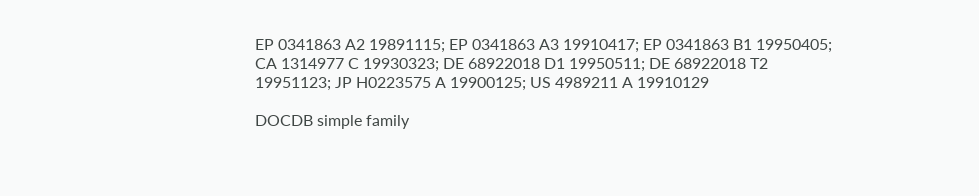EP 0341863 A2 19891115; EP 0341863 A3 19910417; EP 0341863 B1 19950405; CA 1314977 C 19930323; DE 68922018 D1 19950511; DE 68922018 T2 19951123; JP H0223575 A 19900125; US 4989211 A 19910129

DOCDB simple family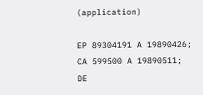(application)

EP 89304191 A 19890426; CA 599500 A 19890511; DE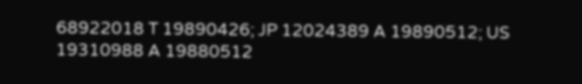68922018 T 19890426; JP 12024389 A 19890512; US 19310988 A 19880512